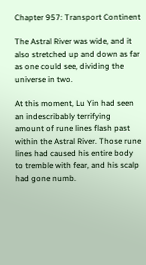Chapter 957: Transport Continent

The Astral River was wide, and it also stretched up and down as far as one could see, dividing the universe in two.

At this moment, Lu Yin had seen an indescribably terrifying amount of rune lines flash past within the Astral River. Those rune lines had caused his entire body to tremble with fear, and his scalp had gone numb.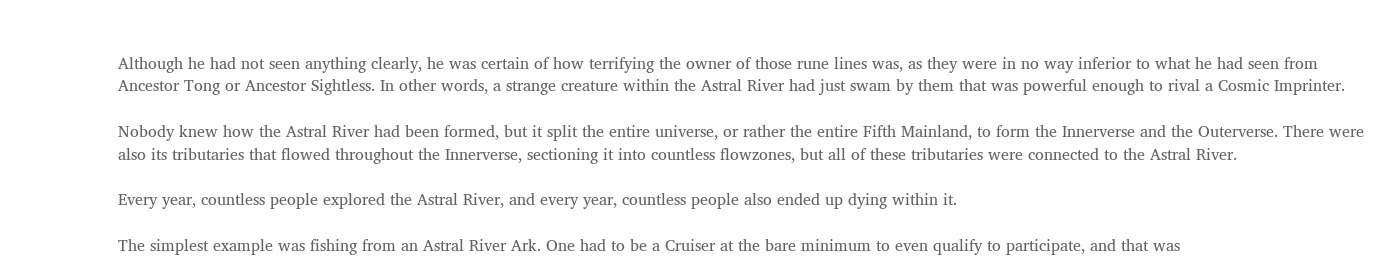Although he had not seen anything clearly, he was certain of how terrifying the owner of those rune lines was, as they were in no way inferior to what he had seen from Ancestor Tong or Ancestor Sightless. In other words, a strange creature within the Astral River had just swam by them that was powerful enough to rival a Cosmic Imprinter.

Nobody knew how the Astral River had been formed, but it split the entire universe, or rather the entire Fifth Mainland, to form the Innerverse and the Outerverse. There were also its tributaries that flowed throughout the Innerverse, sectioning it into countless flowzones, but all of these tributaries were connected to the Astral River.

Every year, countless people explored the Astral River, and every year, countless people also ended up dying within it.

The simplest example was fishing from an Astral River Ark. One had to be a Cruiser at the bare minimum to even qualify to participate, and that was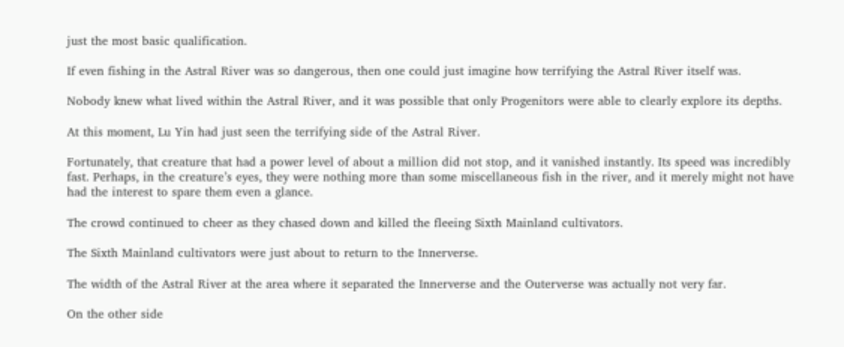just the most basic qualification.

If even fishing in the Astral River was so dangerous, then one could just imagine how terrifying the Astral River itself was.

Nobody knew what lived within the Astral River, and it was possible that only Progenitors were able to clearly explore its depths.

At this moment, Lu Yin had just seen the terrifying side of the Astral River.

Fortunately, that creature that had a power level of about a million did not stop, and it vanished instantly. Its speed was incredibly fast. Perhaps, in the creature’s eyes, they were nothing more than some miscellaneous fish in the river, and it merely might not have had the interest to spare them even a glance.

The crowd continued to cheer as they chased down and killed the fleeing Sixth Mainland cultivators.

The Sixth Mainland cultivators were just about to return to the Innerverse.

The width of the Astral River at the area where it separated the Innerverse and the Outerverse was actually not very far.

On the other side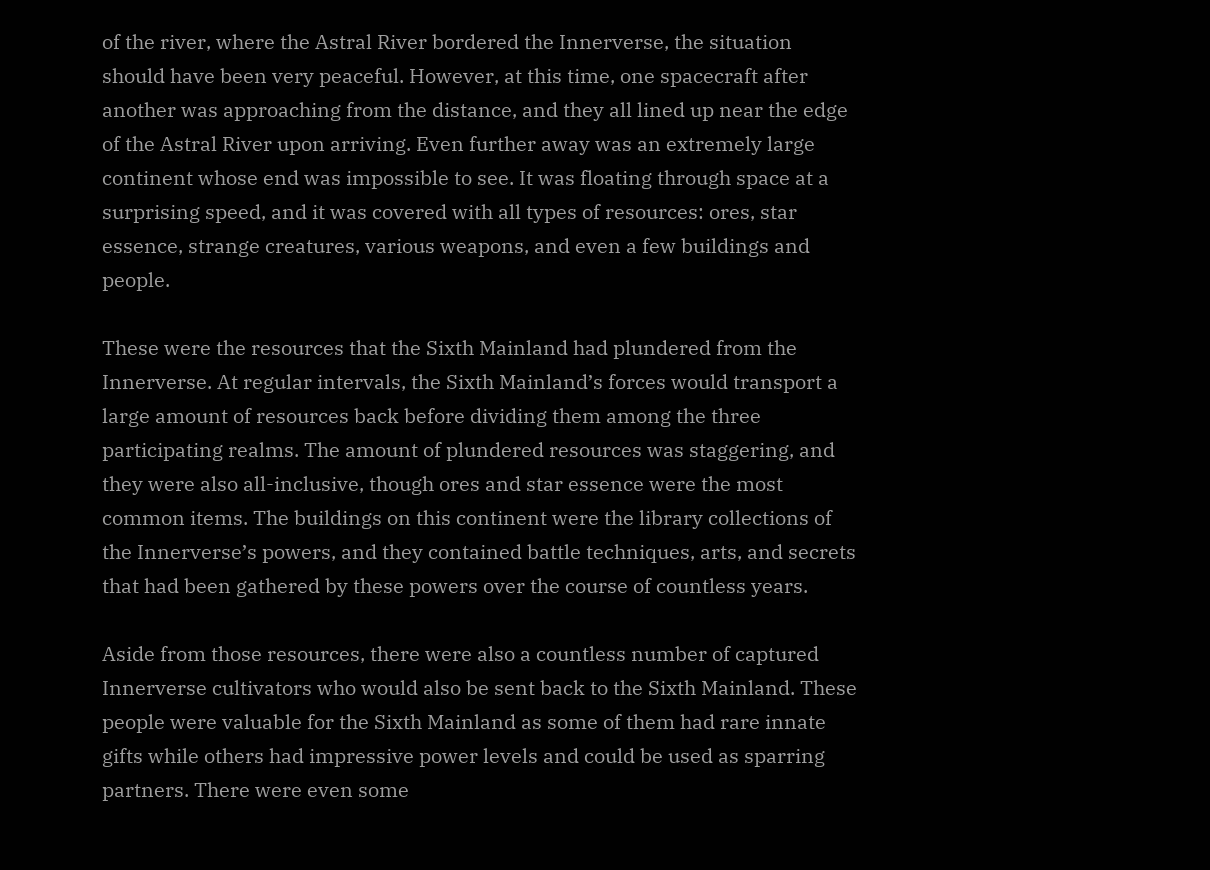of the river, where the Astral River bordered the Innerverse, the situation should have been very peaceful. However, at this time, one spacecraft after another was approaching from the distance, and they all lined up near the edge of the Astral River upon arriving. Even further away was an extremely large continent whose end was impossible to see. It was floating through space at a surprising speed, and it was covered with all types of resources: ores, star essence, strange creatures, various weapons, and even a few buildings and people.

These were the resources that the Sixth Mainland had plundered from the Innerverse. At regular intervals, the Sixth Mainland’s forces would transport a large amount of resources back before dividing them among the three participating realms. The amount of plundered resources was staggering, and they were also all-inclusive, though ores and star essence were the most common items. The buildings on this continent were the library collections of the Innerverse’s powers, and they contained battle techniques, arts, and secrets that had been gathered by these powers over the course of countless years.

Aside from those resources, there were also a countless number of captured Innerverse cultivators who would also be sent back to the Sixth Mainland. These people were valuable for the Sixth Mainland as some of them had rare innate gifts while others had impressive power levels and could be used as sparring partners. There were even some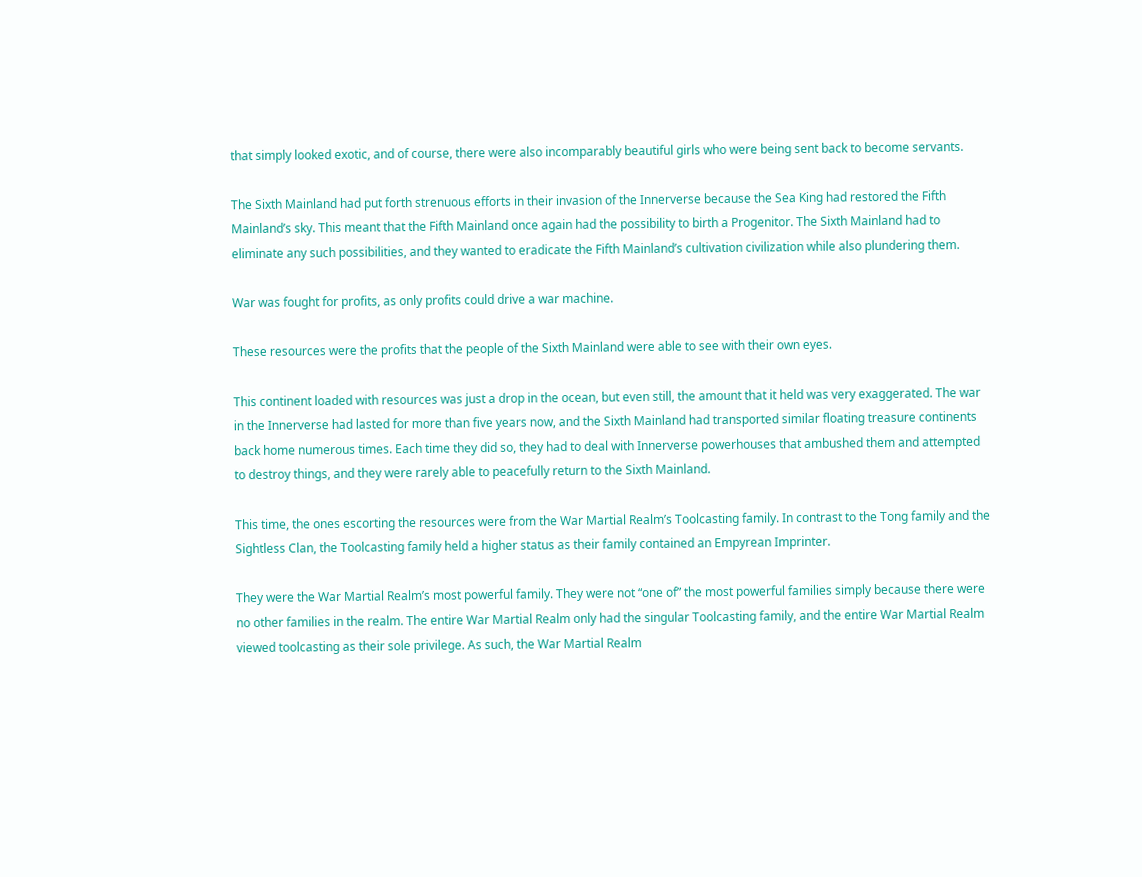that simply looked exotic, and of course, there were also incomparably beautiful girls who were being sent back to become servants.

The Sixth Mainland had put forth strenuous efforts in their invasion of the Innerverse because the Sea King had restored the Fifth Mainland’s sky. This meant that the Fifth Mainland once again had the possibility to birth a Progenitor. The Sixth Mainland had to eliminate any such possibilities, and they wanted to eradicate the Fifth Mainland’s cultivation civilization while also plundering them.

War was fought for profits, as only profits could drive a war machine.

These resources were the profits that the people of the Sixth Mainland were able to see with their own eyes.

This continent loaded with resources was just a drop in the ocean, but even still, the amount that it held was very exaggerated. The war in the Innerverse had lasted for more than five years now, and the Sixth Mainland had transported similar floating treasure continents back home numerous times. Each time they did so, they had to deal with Innerverse powerhouses that ambushed them and attempted to destroy things, and they were rarely able to peacefully return to the Sixth Mainland.

This time, the ones escorting the resources were from the War Martial Realm’s Toolcasting family. In contrast to the Tong family and the Sightless Clan, the Toolcasting family held a higher status as their family contained an Empyrean Imprinter.

They were the War Martial Realm’s most powerful family. They were not “one of” the most powerful families simply because there were no other families in the realm. The entire War Martial Realm only had the singular Toolcasting family, and the entire War Martial Realm viewed toolcasting as their sole privilege. As such, the War Martial Realm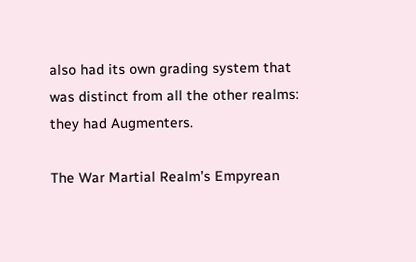also had its own grading system that was distinct from all the other realms: they had Augmenters.

The War Martial Realm’s Empyrean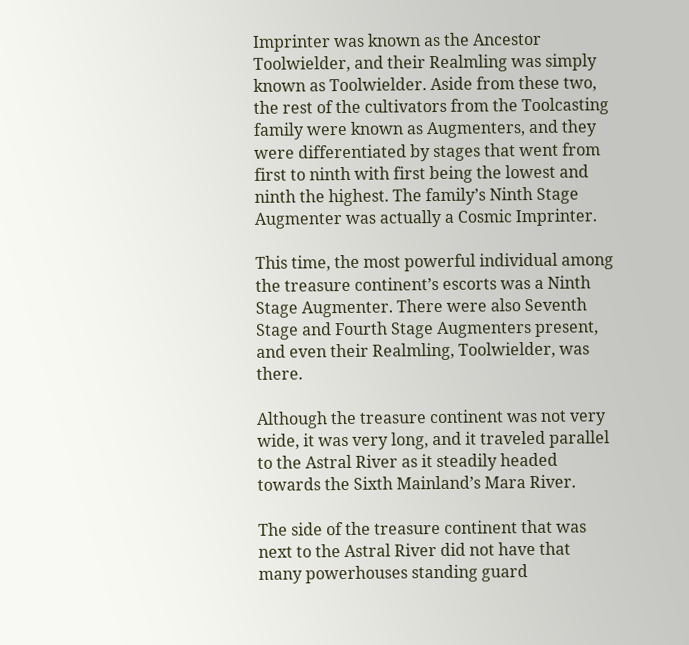Imprinter was known as the Ancestor Toolwielder, and their Realmling was simply known as Toolwielder. Aside from these two, the rest of the cultivators from the Toolcasting family were known as Augmenters, and they were differentiated by stages that went from first to ninth with first being the lowest and ninth the highest. The family’s Ninth Stage Augmenter was actually a Cosmic Imprinter.

This time, the most powerful individual among the treasure continent’s escorts was a Ninth Stage Augmenter. There were also Seventh Stage and Fourth Stage Augmenters present, and even their Realmling, Toolwielder, was there.

Although the treasure continent was not very wide, it was very long, and it traveled parallel to the Astral River as it steadily headed towards the Sixth Mainland’s Mara River.

The side of the treasure continent that was next to the Astral River did not have that many powerhouses standing guard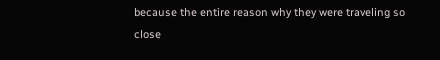because the entire reason why they were traveling so close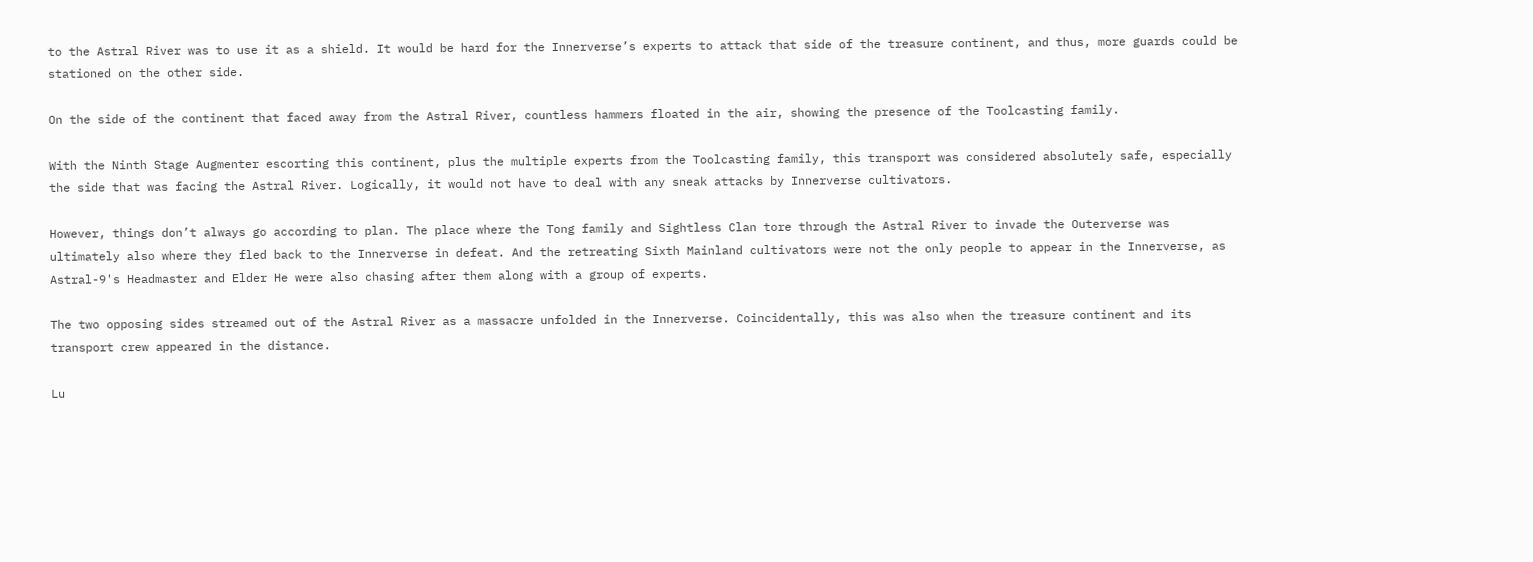to the Astral River was to use it as a shield. It would be hard for the Innerverse’s experts to attack that side of the treasure continent, and thus, more guards could be stationed on the other side.

On the side of the continent that faced away from the Astral River, countless hammers floated in the air, showing the presence of the Toolcasting family.

With the Ninth Stage Augmenter escorting this continent, plus the multiple experts from the Toolcasting family, this transport was considered absolutely safe, especially the side that was facing the Astral River. Logically, it would not have to deal with any sneak attacks by Innerverse cultivators.

However, things don’t always go according to plan. The place where the Tong family and Sightless Clan tore through the Astral River to invade the Outerverse was ultimately also where they fled back to the Innerverse in defeat. And the retreating Sixth Mainland cultivators were not the only people to appear in the Innerverse, as Astral-9's Headmaster and Elder He were also chasing after them along with a group of experts.

The two opposing sides streamed out of the Astral River as a massacre unfolded in the Innerverse. Coincidentally, this was also when the treasure continent and its transport crew appeared in the distance.

Lu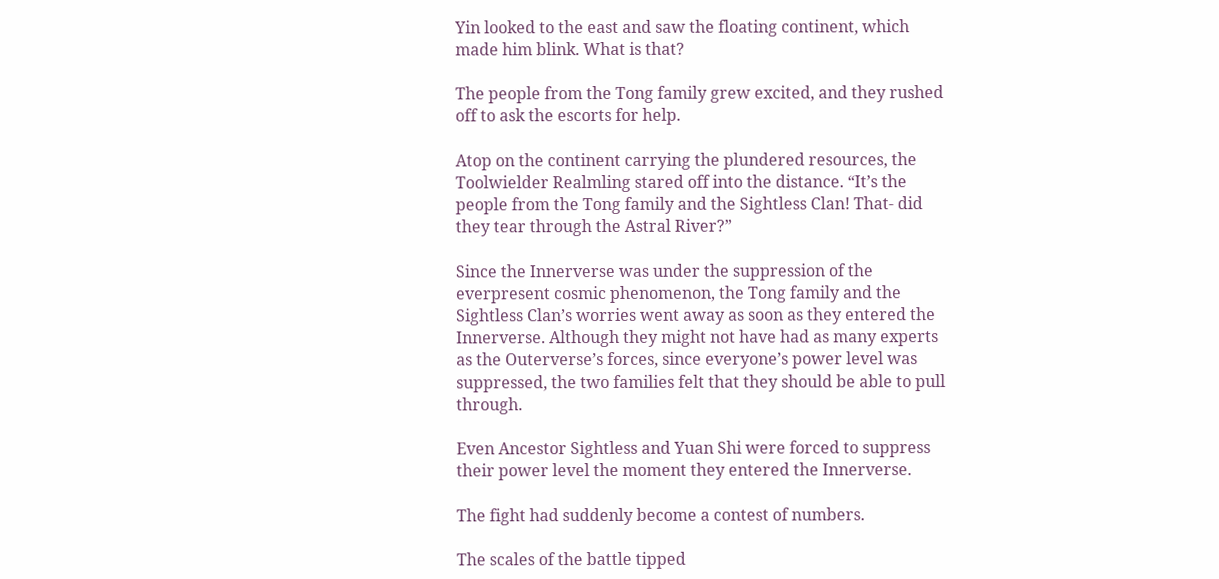Yin looked to the east and saw the floating continent, which made him blink. What is that?

The people from the Tong family grew excited, and they rushed off to ask the escorts for help.

Atop on the continent carrying the plundered resources, the Toolwielder Realmling stared off into the distance. “It’s the people from the Tong family and the Sightless Clan! That- did they tear through the Astral River?”

Since the Innerverse was under the suppression of the everpresent cosmic phenomenon, the Tong family and the Sightless Clan’s worries went away as soon as they entered the Innerverse. Although they might not have had as many experts as the Outerverse’s forces, since everyone’s power level was suppressed, the two families felt that they should be able to pull through.

Even Ancestor Sightless and Yuan Shi were forced to suppress their power level the moment they entered the Innerverse.

The fight had suddenly become a contest of numbers.

The scales of the battle tipped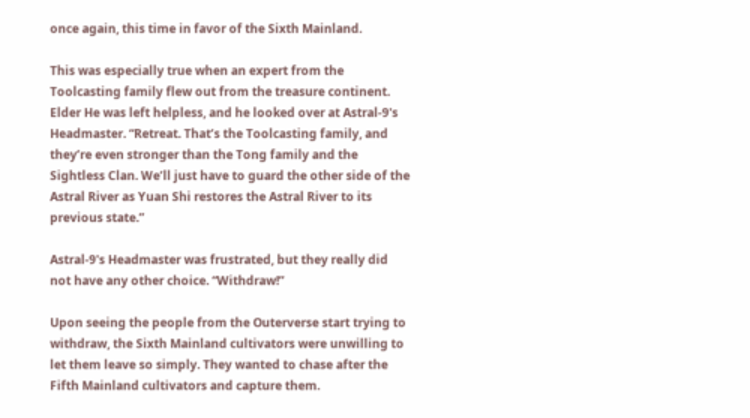once again, this time in favor of the Sixth Mainland.

This was especially true when an expert from the Toolcasting family flew out from the treasure continent. Elder He was left helpless, and he looked over at Astral-9's Headmaster. “Retreat. That’s the Toolcasting family, and they’re even stronger than the Tong family and the Sightless Clan. We’ll just have to guard the other side of the Astral River as Yuan Shi restores the Astral River to its previous state.”

Astral-9's Headmaster was frustrated, but they really did not have any other choice. “Withdraw!”

Upon seeing the people from the Outerverse start trying to withdraw, the Sixth Mainland cultivators were unwilling to let them leave so simply. They wanted to chase after the Fifth Mainland cultivators and capture them.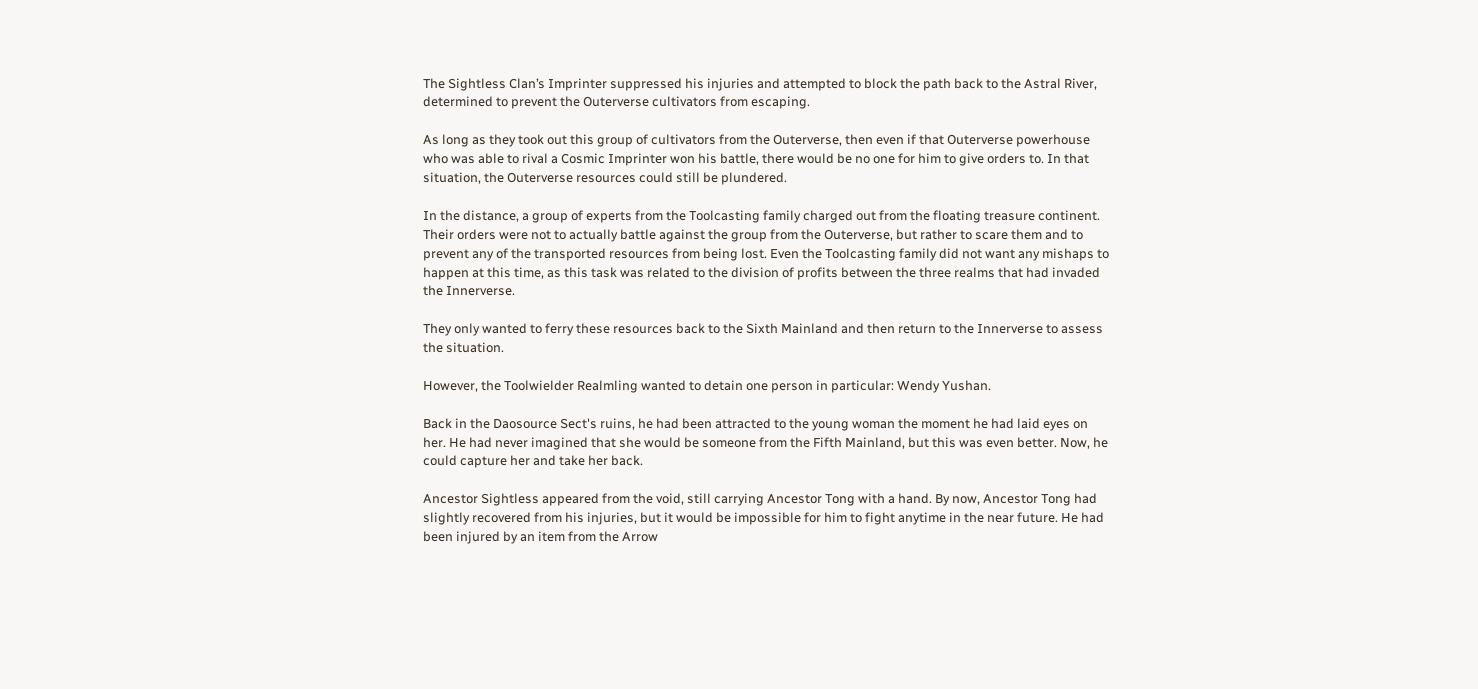The Sightless Clan’s Imprinter suppressed his injuries and attempted to block the path back to the Astral River, determined to prevent the Outerverse cultivators from escaping.

As long as they took out this group of cultivators from the Outerverse, then even if that Outerverse powerhouse who was able to rival a Cosmic Imprinter won his battle, there would be no one for him to give orders to. In that situation, the Outerverse resources could still be plundered.

In the distance, a group of experts from the Toolcasting family charged out from the floating treasure continent. Their orders were not to actually battle against the group from the Outerverse, but rather to scare them and to prevent any of the transported resources from being lost. Even the Toolcasting family did not want any mishaps to happen at this time, as this task was related to the division of profits between the three realms that had invaded the Innerverse.

They only wanted to ferry these resources back to the Sixth Mainland and then return to the Innerverse to assess the situation.

However, the Toolwielder Realmling wanted to detain one person in particular: Wendy Yushan.

Back in the Daosource Sect's ruins, he had been attracted to the young woman the moment he had laid eyes on her. He had never imagined that she would be someone from the Fifth Mainland, but this was even better. Now, he could capture her and take her back.

Ancestor Sightless appeared from the void, still carrying Ancestor Tong with a hand. By now, Ancestor Tong had slightly recovered from his injuries, but it would be impossible for him to fight anytime in the near future. He had been injured by an item from the Arrow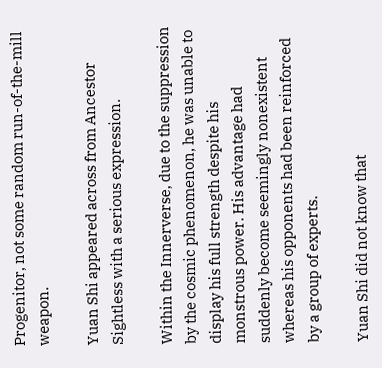Progenitor, not some random run-of-the-mill weapon.

Yuan Shi appeared across from Ancestor Sightless with a serious expression.

Within the Innerverse, due to the suppression by the cosmic phenomenon, he was unable to display his full strength despite his monstrous power. His advantage had suddenly become seemingly nonexistent whereas his opponents had been reinforced by a group of experts.

Yuan Shi did not know that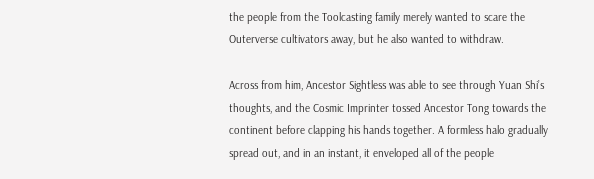the people from the Toolcasting family merely wanted to scare the Outerverse cultivators away, but he also wanted to withdraw.

Across from him, Ancestor Sightless was able to see through Yuan Shi’s thoughts, and the Cosmic Imprinter tossed Ancestor Tong towards the continent before clapping his hands together. A formless halo gradually spread out, and in an instant, it enveloped all of the people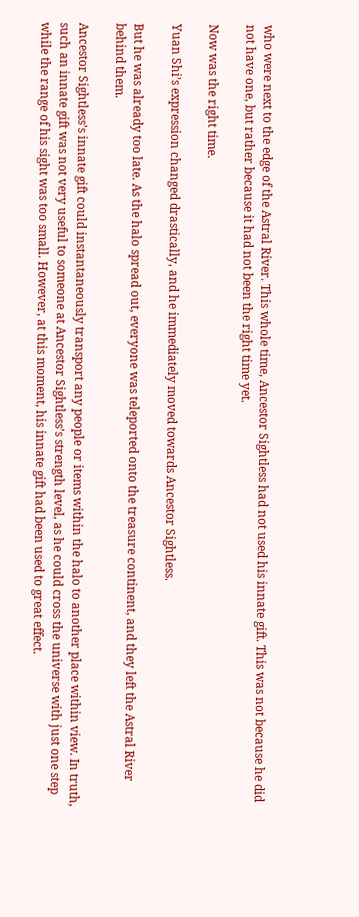who were next to the edge of the Astral River. This whole time, Ancestor Sightless had not used his innate gift. This was not because he did not have one, but rather because it had not been the right time yet.

Now was the right time.

Yuan Shi’s expression changed drastically, and he immediately moved towards Ancestor Sightless.

But he was already too late. As the halo spread out, everyone was teleported onto the treasure continent, and they left the Astral River behind them.

Ancestor Sightless’s innate gift could instantaneously transport any people or items within the halo to another place within view. In truth, such an innate gift was not very useful to someone at Ancestor Sightless’s strength level, as he could cross the universe with just one step while the range of his sight was too small. However, at this moment, his innate gift had been used to great effect.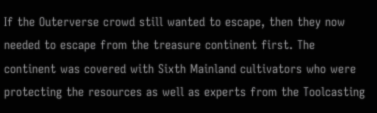If the Outerverse crowd still wanted to escape, then they now needed to escape from the treasure continent first. The continent was covered with Sixth Mainland cultivators who were protecting the resources as well as experts from the Toolcasting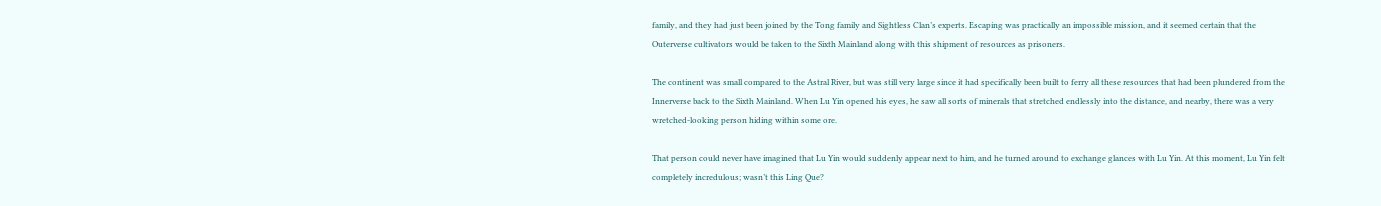family, and they had just been joined by the Tong family and Sightless Clan’s experts. Escaping was practically an impossible mission, and it seemed certain that the Outerverse cultivators would be taken to the Sixth Mainland along with this shipment of resources as prisoners.

The continent was small compared to the Astral River, but was still very large since it had specifically been built to ferry all these resources that had been plundered from the Innerverse back to the Sixth Mainland. When Lu Yin opened his eyes, he saw all sorts of minerals that stretched endlessly into the distance, and nearby, there was a very wretched-looking person hiding within some ore.

That person could never have imagined that Lu Yin would suddenly appear next to him, and he turned around to exchange glances with Lu Yin. At this moment, Lu Yin felt completely incredulous; wasn’t this Ling Que?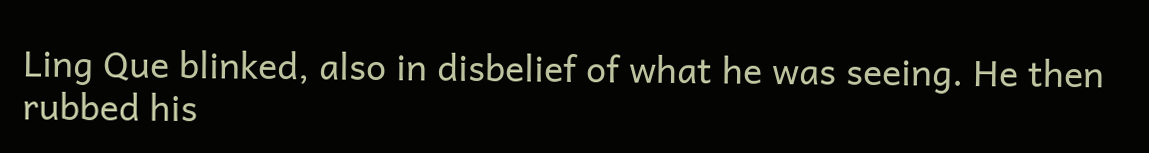Ling Que blinked, also in disbelief of what he was seeing. He then rubbed his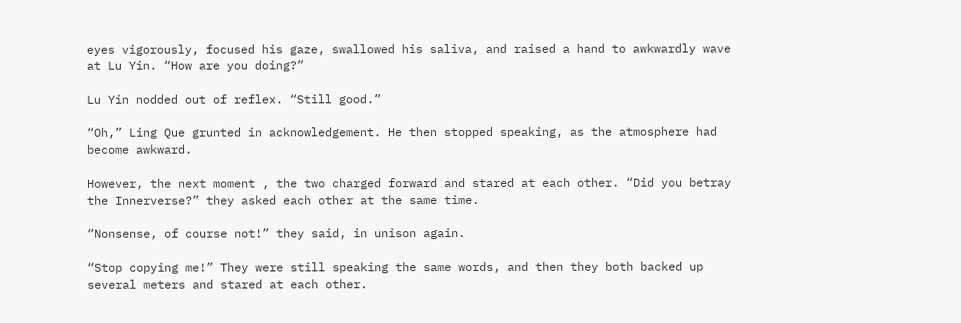eyes vigorously, focused his gaze, swallowed his saliva, and raised a hand to awkwardly wave at Lu Yin. “How are you doing?”

Lu Yin nodded out of reflex. “Still good.”

“Oh,” Ling Que grunted in acknowledgement. He then stopped speaking, as the atmosphere had become awkward.

However, the next moment , the two charged forward and stared at each other. “Did you betray the Innerverse?” they asked each other at the same time.

“Nonsense, of course not!” they said, in unison again.

“Stop copying me!” They were still speaking the same words, and then they both backed up several meters and stared at each other.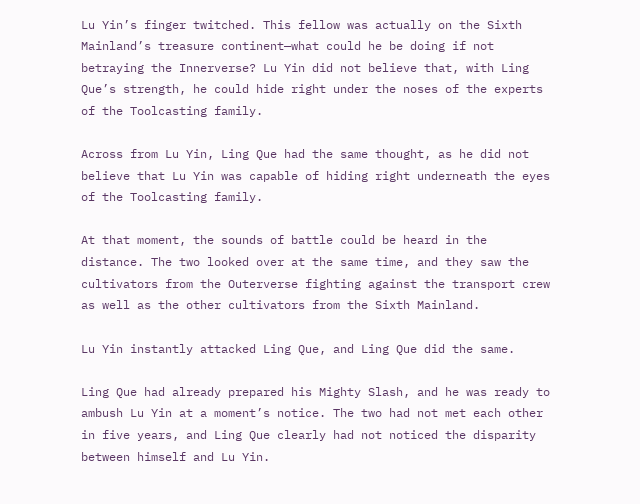Lu Yin’s finger twitched. This fellow was actually on the Sixth Mainland’s treasure continent—what could he be doing if not betraying the Innerverse? Lu Yin did not believe that, with Ling Que’s strength, he could hide right under the noses of the experts of the Toolcasting family.

Across from Lu Yin, Ling Que had the same thought, as he did not believe that Lu Yin was capable of hiding right underneath the eyes of the Toolcasting family.

At that moment, the sounds of battle could be heard in the distance. The two looked over at the same time, and they saw the cultivators from the Outerverse fighting against the transport crew as well as the other cultivators from the Sixth Mainland.

Lu Yin instantly attacked Ling Que, and Ling Que did the same.

Ling Que had already prepared his Mighty Slash, and he was ready to ambush Lu Yin at a moment’s notice. The two had not met each other in five years, and Ling Que clearly had not noticed the disparity between himself and Lu Yin.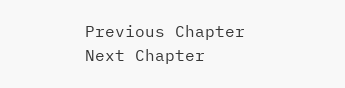Previous Chapter Next Chapter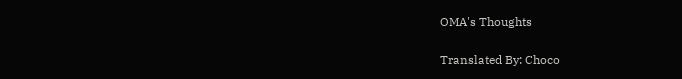OMA's Thoughts

Translated By: Choco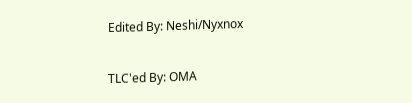Edited By: Neshi/Nyxnox

TLC'ed By: OMA